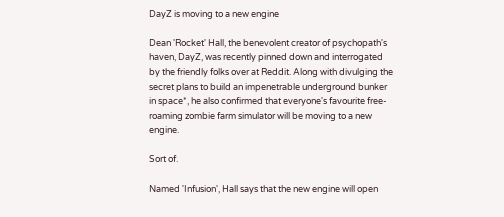DayZ is moving to a new engine

Dean 'Rocket' Hall, the benevolent creator of psychopath's haven, DayZ, was recently pinned down and interrogated by the friendly folks over at Reddit. Along with divulging the secret plans to build an impenetrable underground bunker in space*, he also confirmed that everyone's favourite free-roaming zombie farm simulator will be moving to a new engine.

Sort of.

Named 'Infusion', Hall says that the new engine will open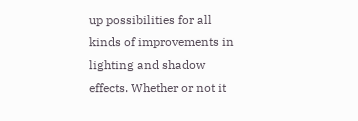up possibilities for all kinds of improvements in lighting and shadow effects. Whether or not it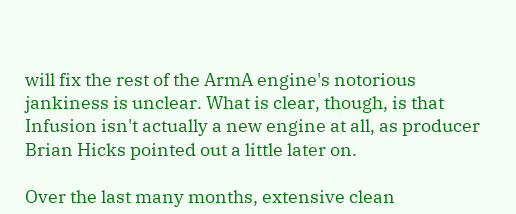will fix the rest of the ArmA engine's notorious jankiness is unclear. What is clear, though, is that Infusion isn't actually a new engine at all, as producer Brian Hicks pointed out a little later on.

Over the last many months, extensive clean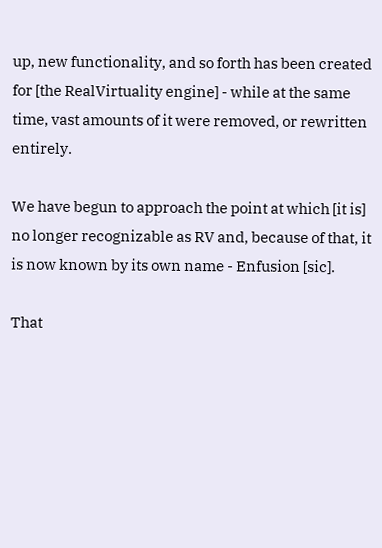up, new functionality, and so forth has been created for [the RealVirtuality engine] - while at the same time, vast amounts of it were removed, or rewritten entirely.

We have begun to approach the point at which [it is] no longer recognizable as RV and, because of that, it is now known by its own name - Enfusion [sic].

That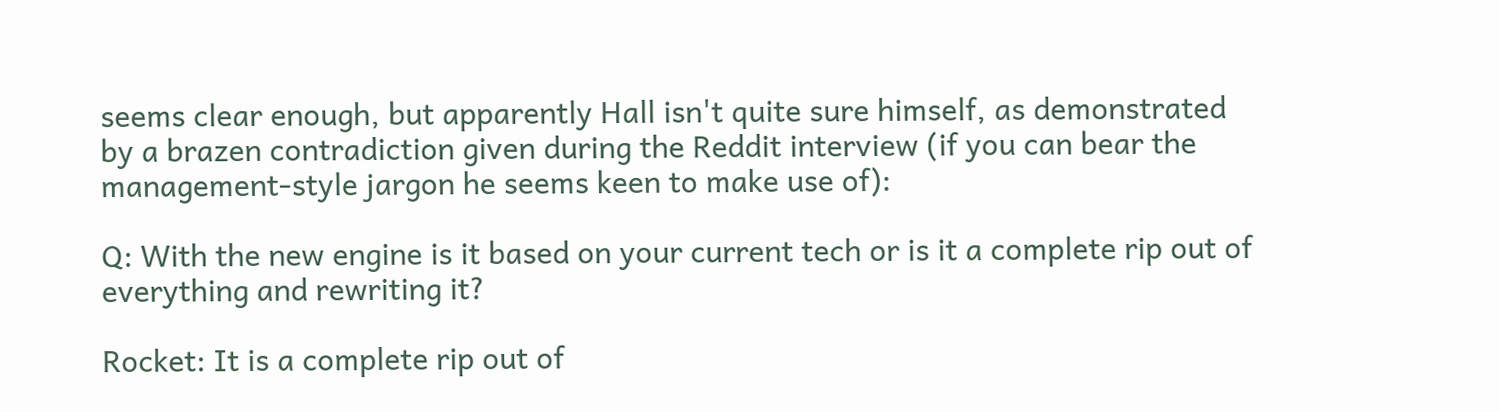seems clear enough, but apparently Hall isn't quite sure himself, as demonstrated by a brazen contradiction given during the Reddit interview (if you can bear the management-style jargon he seems keen to make use of):

Q: With the new engine is it based on your current tech or is it a complete rip out of everything and rewriting it?

Rocket: It is a complete rip out of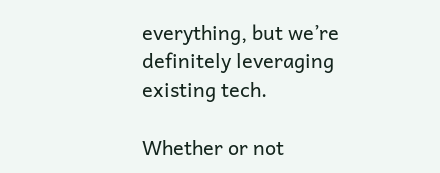everything, but we’re definitely leveraging existing tech.

Whether or not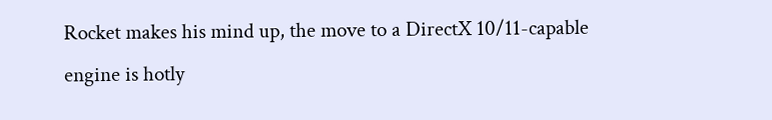Rocket makes his mind up, the move to a DirectX 10/11-capable engine is hotly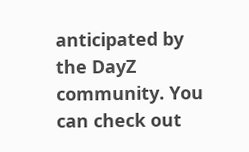anticipated by the DayZ community. You can check out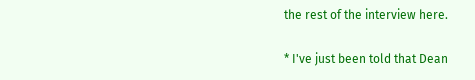the rest of the interview here.

* I've just been told that Dean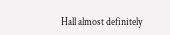Hall almost definitely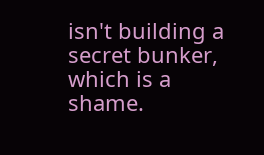isn't building a secret bunker, which is a shame.